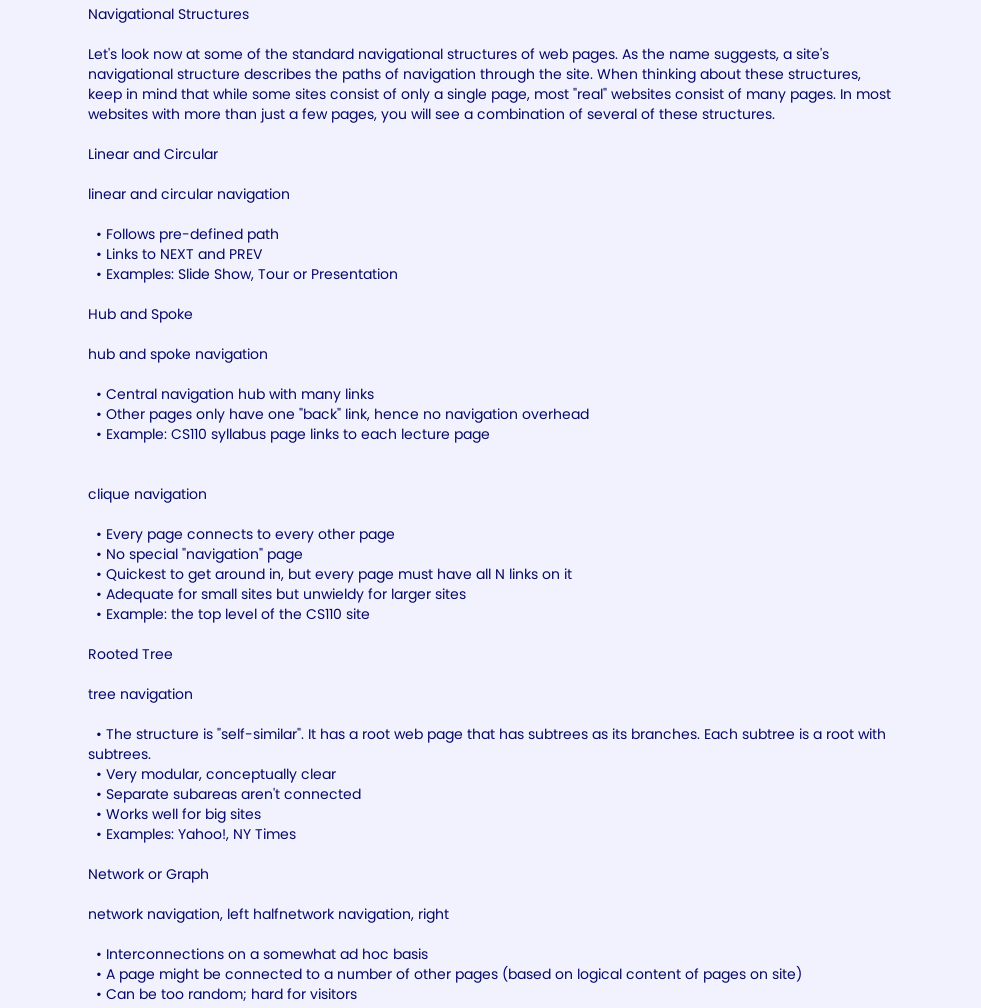Navigational Structures

Let's look now at some of the standard navigational structures of web pages. As the name suggests, a site's navigational structure describes the paths of navigation through the site. When thinking about these structures, keep in mind that while some sites consist of only a single page, most "real" websites consist of many pages. In most websites with more than just a few pages, you will see a combination of several of these structures.

Linear and Circular

linear and circular navigation

  • Follows pre-defined path
  • Links to NEXT and PREV
  • Examples: Slide Show, Tour or Presentation

Hub and Spoke

hub and spoke navigation

  • Central navigation hub with many links
  • Other pages only have one "back" link, hence no navigation overhead
  • Example: CS110 syllabus page links to each lecture page


clique navigation

  • Every page connects to every other page
  • No special "navigation" page
  • Quickest to get around in, but every page must have all N links on it
  • Adequate for small sites but unwieldy for larger sites
  • Example: the top level of the CS110 site

Rooted Tree

tree navigation

  • The structure is "self-similar". It has a root web page that has subtrees as its branches. Each subtree is a root with subtrees.
  • Very modular, conceptually clear
  • Separate subareas aren't connected
  • Works well for big sites
  • Examples: Yahoo!, NY Times

Network or Graph

network navigation, left halfnetwork navigation, right

  • Interconnections on a somewhat ad hoc basis
  • A page might be connected to a number of other pages (based on logical content of pages on site)
  • Can be too random; hard for visitors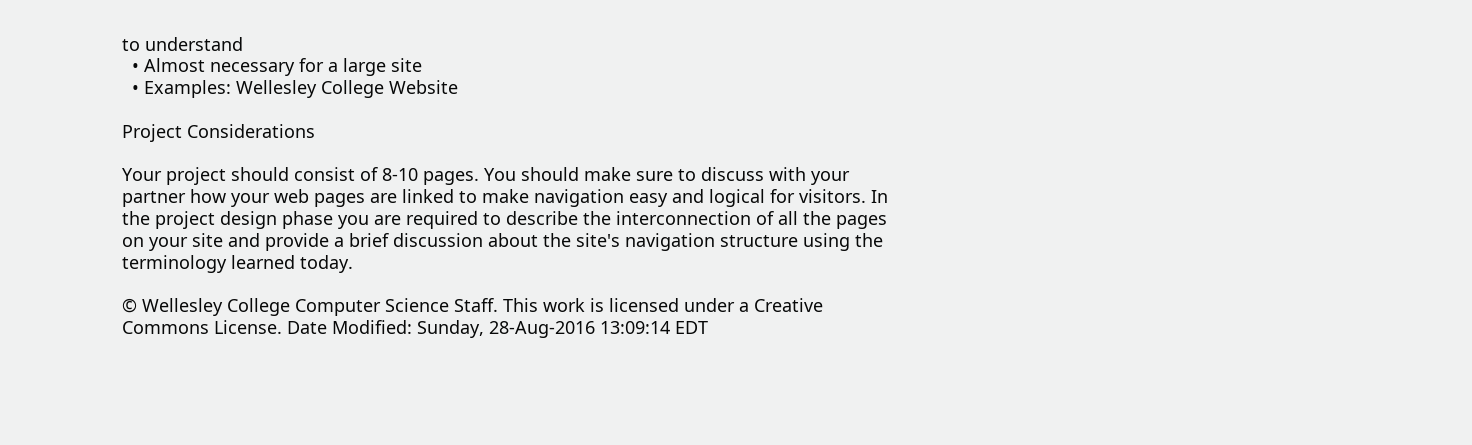to understand
  • Almost necessary for a large site
  • Examples: Wellesley College Website

Project Considerations

Your project should consist of 8-10 pages. You should make sure to discuss with your partner how your web pages are linked to make navigation easy and logical for visitors. In the project design phase you are required to describe the interconnection of all the pages on your site and provide a brief discussion about the site's navigation structure using the terminology learned today.

© Wellesley College Computer Science Staff. This work is licensed under a Creative Commons License. Date Modified: Sunday, 28-Aug-2016 13:09:14 EDT